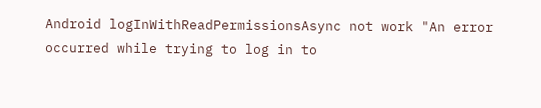Android logInWithReadPermissionsAsync not work "An error occurred while trying to log in to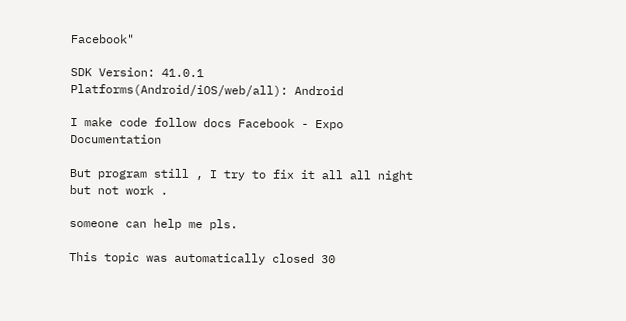Facebook"

SDK Version: 41.0.1
Platforms(Android/iOS/web/all): Android

I make code follow docs Facebook - Expo Documentation

But program still , I try to fix it all all night but not work .

someone can help me pls.

This topic was automatically closed 30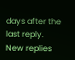days after the last reply. New replies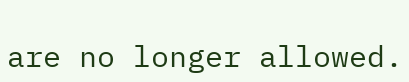are no longer allowed.